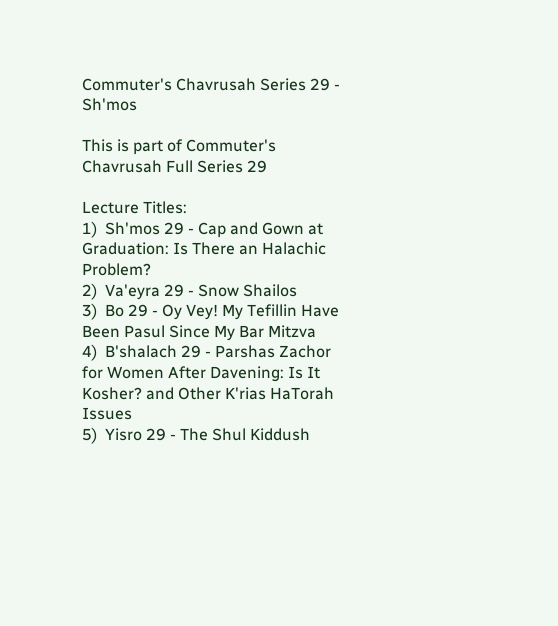Commuter's Chavrusah Series 29 - Sh'mos

This is part of Commuter's Chavrusah Full Series 29

Lecture Titles:
1)  Sh'mos 29 - Cap and Gown at Graduation: Is There an Halachic Problem?
2)  Va'eyra 29 - Snow Shailos
3)  Bo 29 - Oy Vey! My Tefillin Have Been Pasul Since My Bar Mitzva
4)  B'shalach 29 - Parshas Zachor for Women After Davening: Is It Kosher? and Other K'rias HaTorah Issues
5)  Yisro 29 - The Shul Kiddush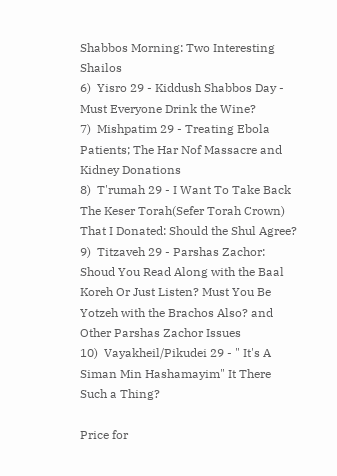Shabbos Morning: Two Interesting Shailos
6)  Yisro 29 - Kiddush Shabbos Day - Must Everyone Drink the Wine?
7)  Mishpatim 29 - Treating Ebola Patients; The Har Nof Massacre and Kidney Donations
8)  T'rumah 29 - I Want To Take Back The Keser Torah(Sefer Torah Crown) That I Donated: Should the Shul Agree?
9)  Titzaveh 29 - Parshas Zachor: Shoud You Read Along with the Baal Koreh Or Just Listen? Must You Be Yotzeh with the Brachos Also? and Other Parshas Zachor Issues
10)  Vayakheil/Pikudei 29 - " It's A Siman Min Hashamayim" It There Such a Thing?

Price for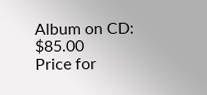Album on CD: $85.00
Price for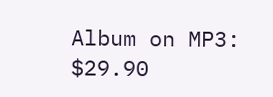Album on MP3: $29.90